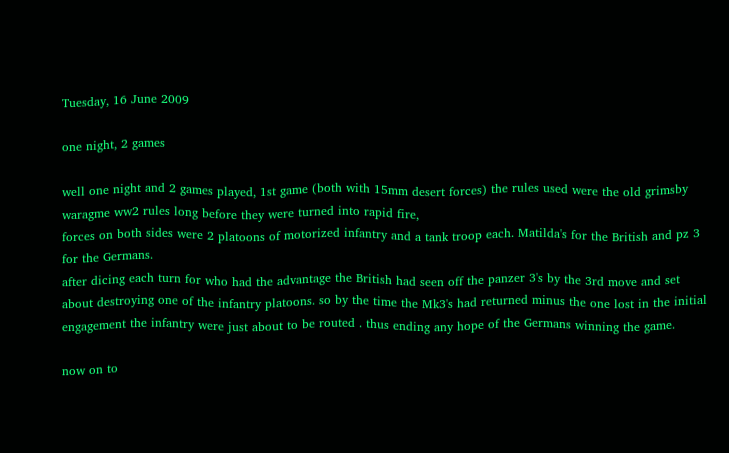Tuesday, 16 June 2009

one night, 2 games

well one night and 2 games played, 1st game (both with 15mm desert forces) the rules used were the old grimsby waragme ww2 rules long before they were turned into rapid fire,
forces on both sides were 2 platoons of motorized infantry and a tank troop each. Matilda's for the British and pz 3 for the Germans.
after dicing each turn for who had the advantage the British had seen off the panzer 3's by the 3rd move and set about destroying one of the infantry platoons. so by the time the Mk3's had returned minus the one lost in the initial engagement the infantry were just about to be routed . thus ending any hope of the Germans winning the game.

now on to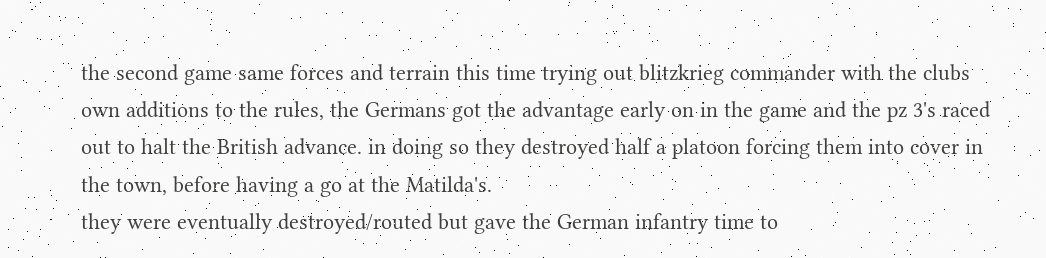the second game same forces and terrain this time trying out blitzkrieg commander with the clubs own additions to the rules, the Germans got the advantage early on in the game and the pz 3's raced out to halt the British advance. in doing so they destroyed half a platoon forcing them into cover in the town, before having a go at the Matilda's.
they were eventually destroyed/routed but gave the German infantry time to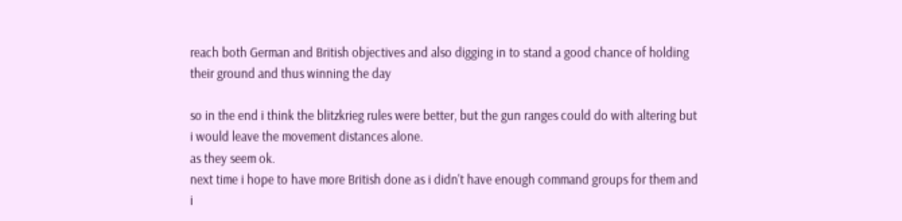reach both German and British objectives and also digging in to stand a good chance of holding their ground and thus winning the day

so in the end i think the blitzkrieg rules were better, but the gun ranges could do with altering but i would leave the movement distances alone.
as they seem ok.
next time i hope to have more British done as i didn't have enough command groups for them and i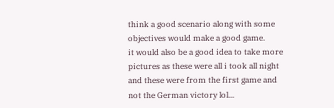think a good scenario along with some objectives would make a good game.
it would also be a good idea to take more pictures as these were all i took all night and these were from the first game and not the German victory lol...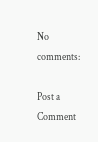No comments:

Post a Comment